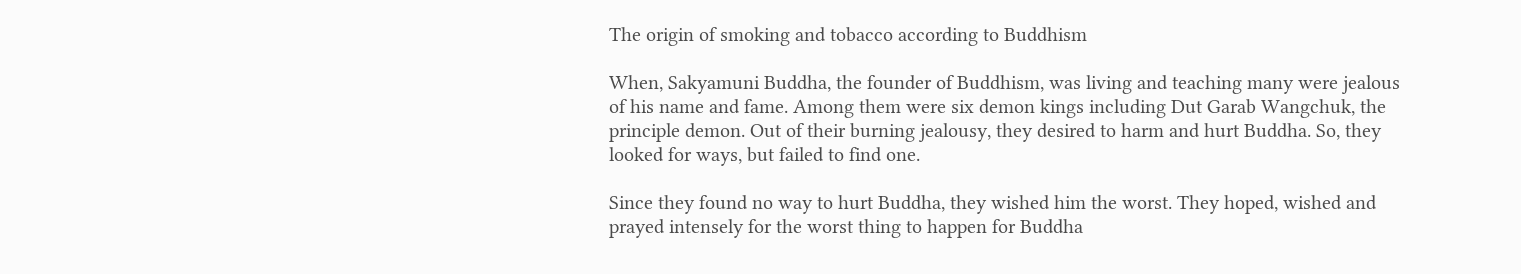The origin of smoking and tobacco according to Buddhism

When, Sakyamuni Buddha, the founder of Buddhism, was living and teaching many were jealous of his name and fame. Among them were six demon kings including Dut Garab Wangchuk, the principle demon. Out of their burning jealousy, they desired to harm and hurt Buddha. So, they looked for ways, but failed to find one.

Since they found no way to hurt Buddha, they wished him the worst. They hoped, wished and prayed intensely for the worst thing to happen for Buddha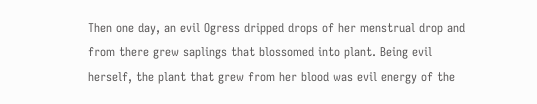Then one day, an evil Ogress dripped drops of her menstrual drop and from there grew saplings that blossomed into plant. Being evil herself, the plant that grew from her blood was evil energy of the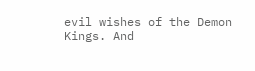evil wishes of the Demon Kings. And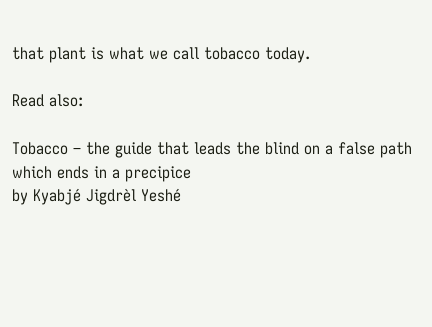that plant is what we call tobacco today.

Read also:

Tobacco – the guide that leads the blind on a false path which ends in a precipice
by Kyabjé Jigdrèl Yeshé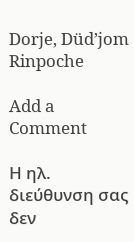Dorje, Düd’jom Rinpoche

Add a Comment

Η ηλ. διεύθυνση σας δεν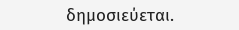δημοσιεύεται.